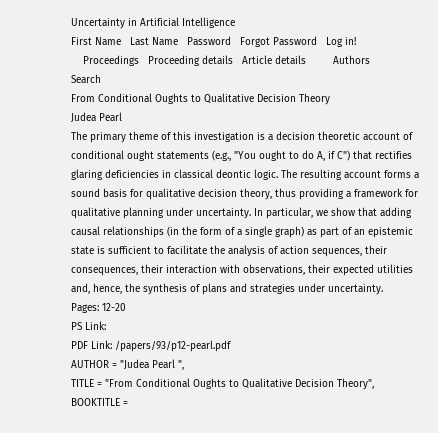Uncertainty in Artificial Intelligence
First Name   Last Name   Password   Forgot Password   Log in!
    Proceedings   Proceeding details   Article details         Authors         Search
From Conditional Oughts to Qualitative Decision Theory
Judea Pearl
The primary theme of this investigation is a decision theoretic account of conditional ought statements (e.g., "You ought to do A, if C") that rectifies glaring deficiencies in classical deontic logic. The resulting account forms a sound basis for qualitative decision theory, thus providing a framework for qualitative planning under uncertainty. In particular, we show that adding causal relationships (in the form of a single graph) as part of an epistemic state is sufficient to facilitate the analysis of action sequences, their consequences, their interaction with observations, their expected utilities and, hence, the synthesis of plans and strategies under uncertainty.
Pages: 12-20
PS Link:
PDF Link: /papers/93/p12-pearl.pdf
AUTHOR = "Judea Pearl ",
TITLE = "From Conditional Oughts to Qualitative Decision Theory",
BOOKTITLE =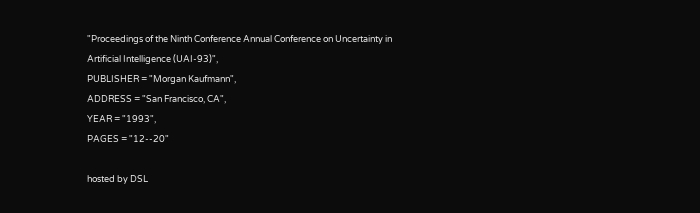"Proceedings of the Ninth Conference Annual Conference on Uncertainty in Artificial Intelligence (UAI-93)",
PUBLISHER = "Morgan Kaufmann",
ADDRESS = "San Francisco, CA",
YEAR = "1993",
PAGES = "12--20"

hosted by DSL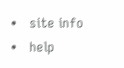•   site info   •   help